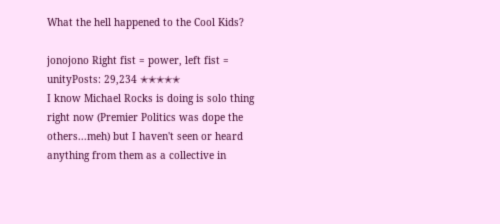What the hell happened to the Cool Kids?

jonojono Right fist = power, left fist = unityPosts: 29,234 ✭✭✭✭✭
I know Michael Rocks is doing is solo thing right now (Premier Politics was dope the others...meh) but I haven't seen or heard anything from them as a collective in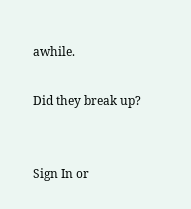awhile.

Did they break up?


Sign In or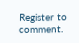Register to comment.